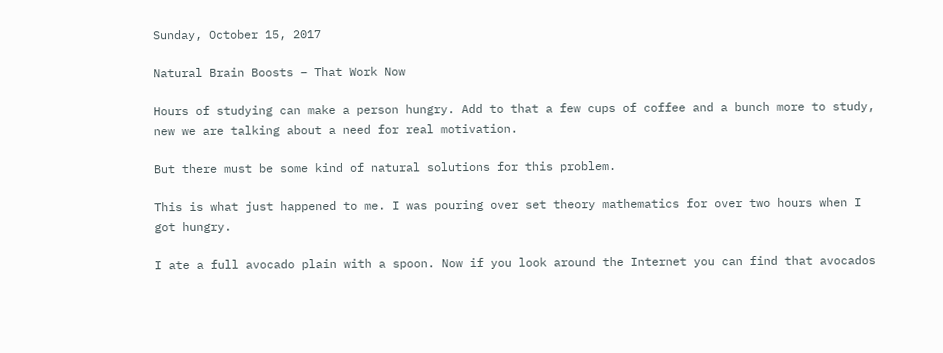Sunday, October 15, 2017

Natural Brain Boosts – That Work Now

Hours of studying can make a person hungry. Add to that a few cups of coffee and a bunch more to study, new we are talking about a need for real motivation.

But there must be some kind of natural solutions for this problem.

This is what just happened to me. I was pouring over set theory mathematics for over two hours when I got hungry.

I ate a full avocado plain with a spoon. Now if you look around the Internet you can find that avocados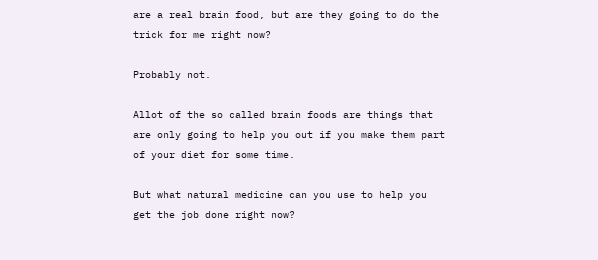are a real brain food, but are they going to do the trick for me right now?

Probably not.

Allot of the so called brain foods are things that are only going to help you out if you make them part of your diet for some time.

But what natural medicine can you use to help you get the job done right now?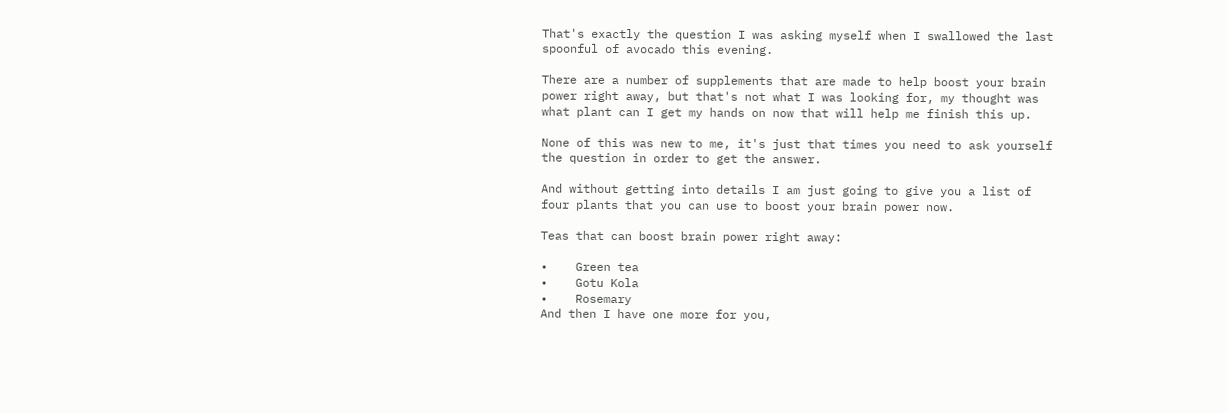That's exactly the question I was asking myself when I swallowed the last spoonful of avocado this evening.

There are a number of supplements that are made to help boost your brain power right away, but that's not what I was looking for, my thought was what plant can I get my hands on now that will help me finish this up.

None of this was new to me, it's just that times you need to ask yourself the question in order to get the answer.

And without getting into details I am just going to give you a list of four plants that you can use to boost your brain power now.

Teas that can boost brain power right away:

•    Green tea
•    Gotu Kola
•    Rosemary
And then I have one more for you,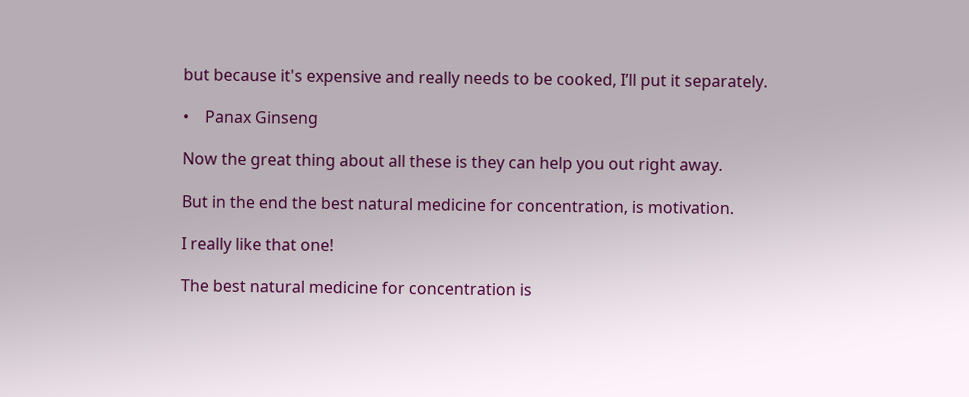but because it's expensive and really needs to be cooked, I’ll put it separately.

•    Panax Ginseng

Now the great thing about all these is they can help you out right away.

But in the end the best natural medicine for concentration, is motivation.

I really like that one!

The best natural medicine for concentration is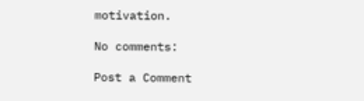motivation.

No comments:

Post a Comment